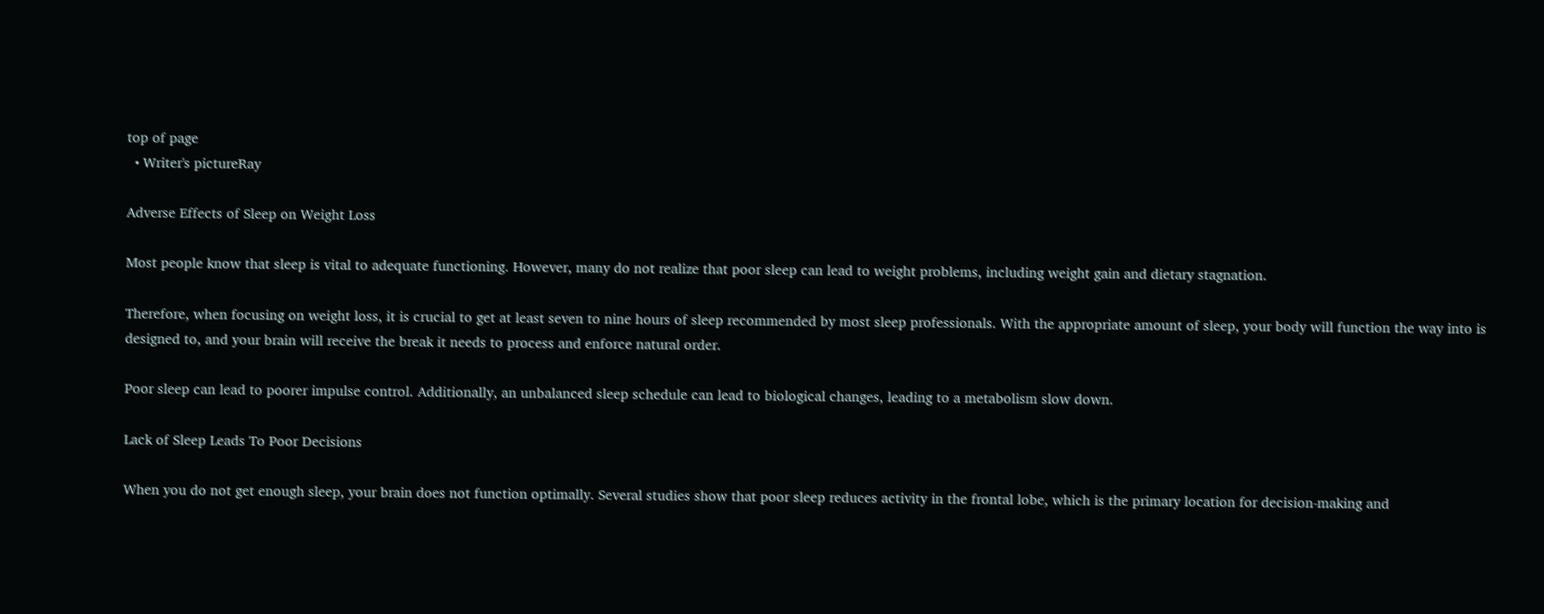top of page
  • Writer's pictureRay

Adverse Effects of Sleep on Weight Loss

Most people know that sleep is vital to adequate functioning. However, many do not realize that poor sleep can lead to weight problems, including weight gain and dietary stagnation.

Therefore, when focusing on weight loss, it is crucial to get at least seven to nine hours of sleep recommended by most sleep professionals. With the appropriate amount of sleep, your body will function the way into is designed to, and your brain will receive the break it needs to process and enforce natural order.

Poor sleep can lead to poorer impulse control. Additionally, an unbalanced sleep schedule can lead to biological changes, leading to a metabolism slow down.

Lack of Sleep Leads To Poor Decisions

When you do not get enough sleep, your brain does not function optimally. Several studies show that poor sleep reduces activity in the frontal lobe, which is the primary location for decision-making and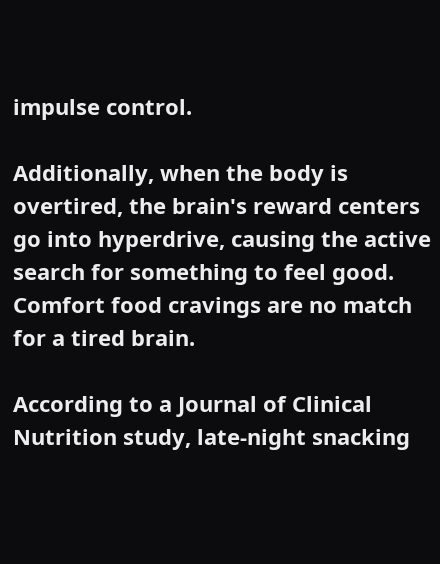impulse control.

Additionally, when the body is overtired, the brain's reward centers go into hyperdrive, causing the active search for something to feel good. Comfort food cravings are no match for a tired brain.

According to a Journal of Clinical Nutrition study, late-night snacking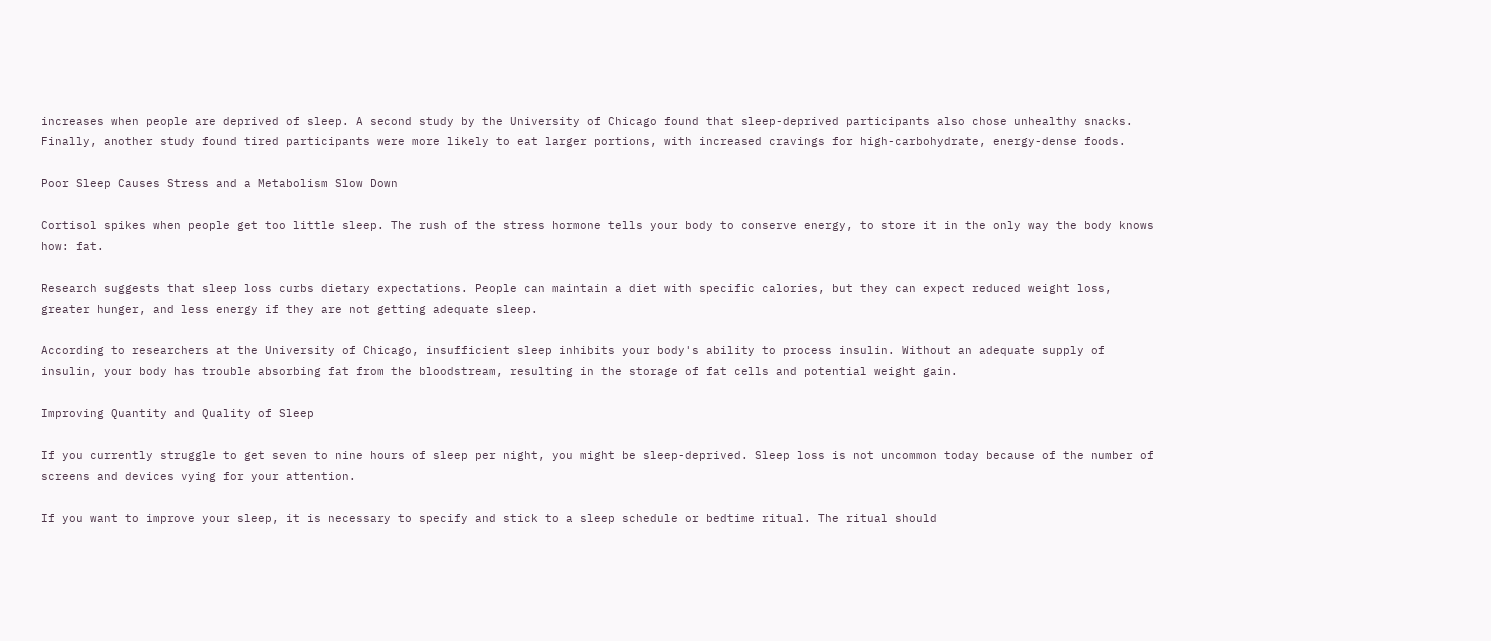increases when people are deprived of sleep. A second study by the University of Chicago found that sleep-deprived participants also chose unhealthy snacks. Finally, another study found tired participants were more likely to eat larger portions, with increased cravings for high-carbohydrate, energy-dense foods.

Poor Sleep Causes Stress and a Metabolism Slow Down

Cortisol spikes when people get too little sleep. The rush of the stress hormone tells your body to conserve energy, to store it in the only way the body knows how: fat.

Research suggests that sleep loss curbs dietary expectations. People can maintain a diet with specific calories, but they can expect reduced weight loss, greater hunger, and less energy if they are not getting adequate sleep.

According to researchers at the University of Chicago, insufficient sleep inhibits your body's ability to process insulin. Without an adequate supply of insulin, your body has trouble absorbing fat from the bloodstream, resulting in the storage of fat cells and potential weight gain.

Improving Quantity and Quality of Sleep

If you currently struggle to get seven to nine hours of sleep per night, you might be sleep-deprived. Sleep loss is not uncommon today because of the number of screens and devices vying for your attention.

If you want to improve your sleep, it is necessary to specify and stick to a sleep schedule or bedtime ritual. The ritual should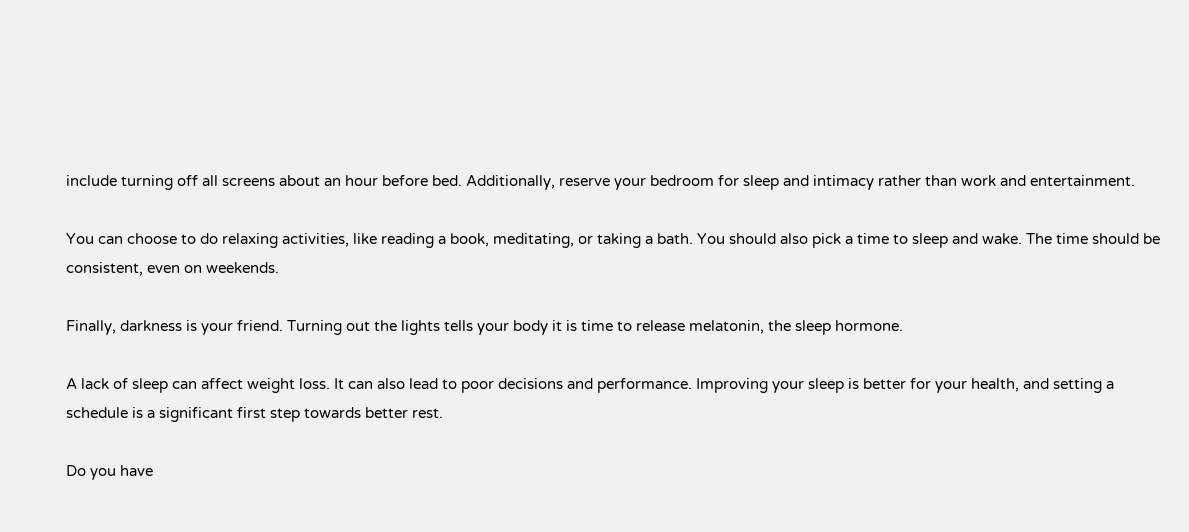include turning off all screens about an hour before bed. Additionally, reserve your bedroom for sleep and intimacy rather than work and entertainment.

You can choose to do relaxing activities, like reading a book, meditating, or taking a bath. You should also pick a time to sleep and wake. The time should be consistent, even on weekends.

Finally, darkness is your friend. Turning out the lights tells your body it is time to release melatonin, the sleep hormone.

A lack of sleep can affect weight loss. It can also lead to poor decisions and performance. Improving your sleep is better for your health, and setting a schedule is a significant first step towards better rest.

Do you have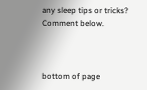any sleep tips or tricks? Comment below.



bottom of page